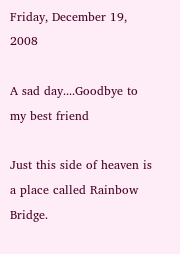Friday, December 19, 2008

A sad day....Goodbye to my best friend

Just this side of heaven is a place called Rainbow Bridge.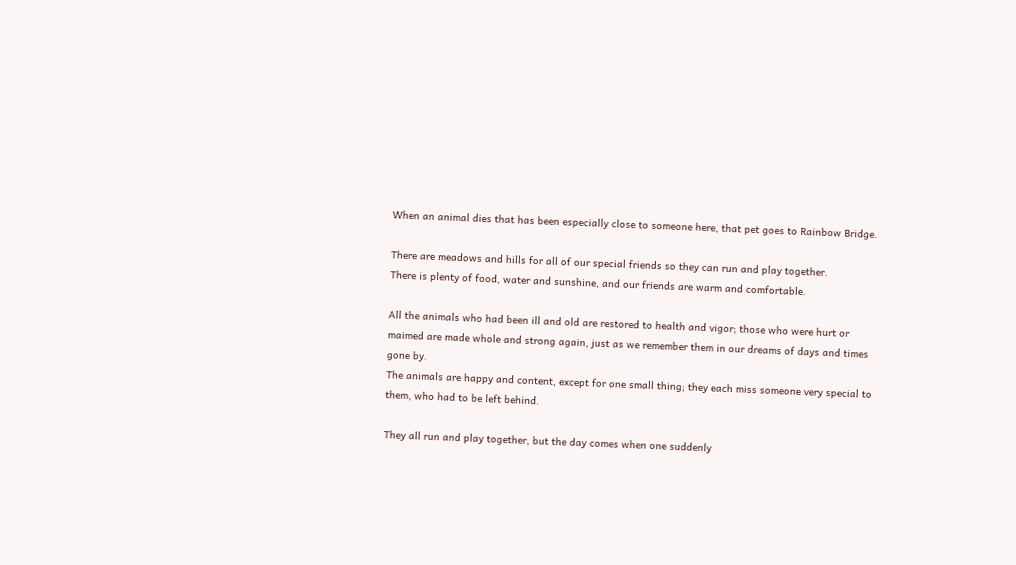When an animal dies that has been especially close to someone here, that pet goes to Rainbow Bridge.

There are meadows and hills for all of our special friends so they can run and play together.
There is plenty of food, water and sunshine, and our friends are warm and comfortable.

All the animals who had been ill and old are restored to health and vigor; those who were hurt or maimed are made whole and strong again, just as we remember them in our dreams of days and times gone by.
The animals are happy and content, except for one small thing; they each miss someone very special to them, who had to be left behind.

They all run and play together, but the day comes when one suddenly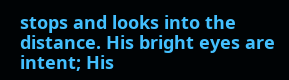stops and looks into the distance. His bright eyes are intent; His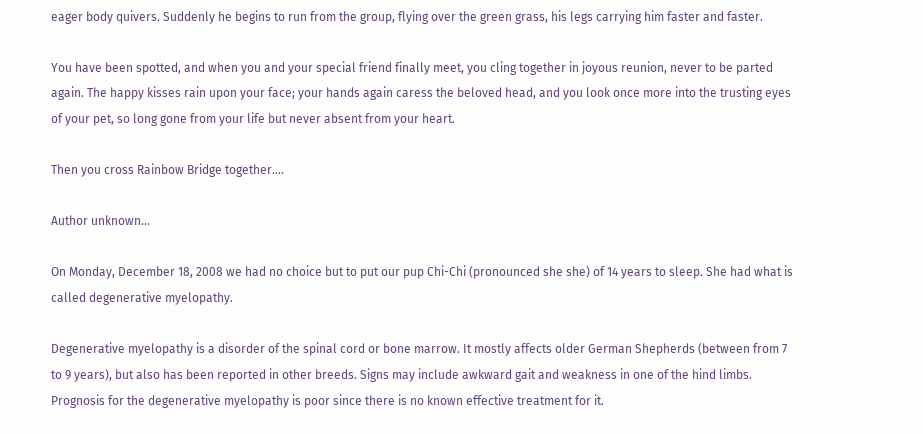eager body quivers. Suddenly he begins to run from the group, flying over the green grass, his legs carrying him faster and faster.

You have been spotted, and when you and your special friend finally meet, you cling together in joyous reunion, never to be parted again. The happy kisses rain upon your face; your hands again caress the beloved head, and you look once more into the trusting eyes of your pet, so long gone from your life but never absent from your heart.

Then you cross Rainbow Bridge together....

Author unknown...

On Monday, December 18, 2008 we had no choice but to put our pup Chi-Chi (pronounced she she) of 14 years to sleep. She had what is called degenerative myelopathy.

Degenerative myelopathy is a disorder of the spinal cord or bone marrow. It mostly affects older German Shepherds (between from 7 to 9 years), but also has been reported in other breeds. Signs may include awkward gait and weakness in one of the hind limbs. Prognosis for the degenerative myelopathy is poor since there is no known effective treatment for it.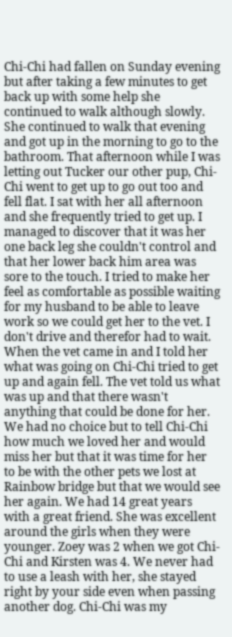Chi-Chi had fallen on Sunday evening but after taking a few minutes to get back up with some help she continued to walk although slowly. She continued to walk that evening and got up in the morning to go to the bathroom. That afternoon while I was letting out Tucker our other pup, Chi-Chi went to get up to go out too and fell flat. I sat with her all afternoon and she frequently tried to get up. I managed to discover that it was her one back leg she couldn't control and that her lower back him area was sore to the touch. I tried to make her feel as comfortable as possible waiting for my husband to be able to leave work so we could get her to the vet. I don't drive and therefor had to wait. When the vet came in and I told her what was going on Chi-Chi tried to get up and again fell. The vet told us what was up and that there wasn't anything that could be done for her. We had no choice but to tell Chi-Chi how much we loved her and would miss her but that it was time for her to be with the other pets we lost at Rainbow bridge but that we would see her again. We had 14 great years with a great friend. She was excellent around the girls when they were younger. Zoey was 2 when we got Chi-Chi and Kirsten was 4. We never had to use a leash with her, she stayed right by your side even when passing another dog. Chi-Chi was my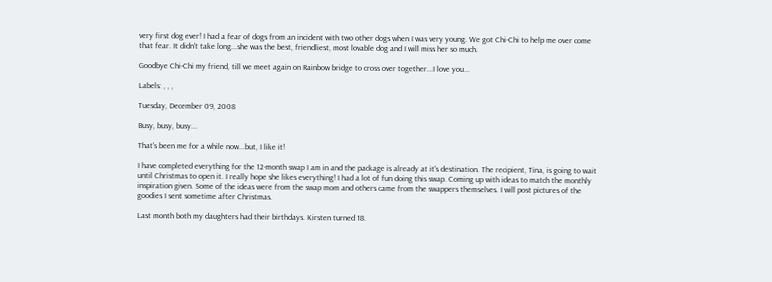very first dog ever! I had a fear of dogs from an incident with two other dogs when I was very young. We got Chi-Chi to help me over come that fear. It didn't take long...she was the best, friendliest, most lovable dog and I will miss her so much.

Goodbye Chi-Chi my friend, till we meet again on Rainbow bridge to cross over together...I love you...

Labels: , , ,

Tuesday, December 09, 2008

Busy, busy, busy...

That's been me for a while now...but, I like it!

I have completed everything for the 12-month swap I am in and the package is already at it's destination. The recipient, Tina, is going to wait until Christmas to open it. I really hope she likes everything! I had a lot of fun doing this swap. Coming up with ideas to match the monthly inspiration given. Some of the ideas were from the swap mom and others came from the swappers themselves. I will post pictures of the goodies I sent sometime after Christmas.

Last month both my daughters had their birthdays. Kirsten turned 18.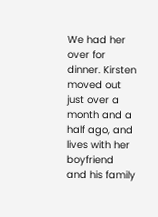We had her over for dinner. Kirsten moved out just over a month and a half ago, and lives with her boyfriend and his family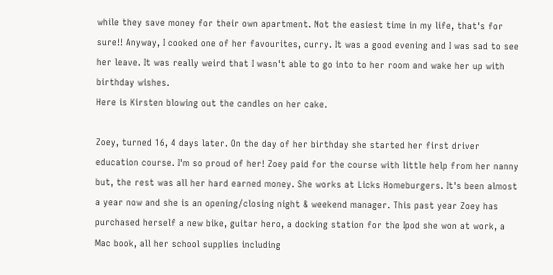while they save money for their own apartment. Not the easiest time in my life, that's for sure!! Anyway, I cooked one of her favourites, curry. It was a good evening and I was sad to see her leave. It was really weird that I wasn't able to go into to her room and wake her up with birthday wishes.
Here is Kirsten blowing out the candles on her cake.

Zoey, turned 16, 4 days later. On the day of her birthday she started her first driver education course. I'm so proud of her! Zoey paid for the course with little help from her nanny but, the rest was all her hard earned money. She works at Licks Homeburgers. It's been almost a year now and she is an opening/closing night & weekend manager. This past year Zoey has purchased herself a new bike, guitar hero, a docking station for the Ipod she won at work, a Mac book, all her school supplies including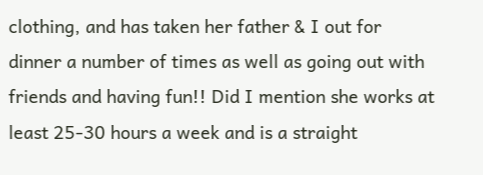clothing, and has taken her father & I out for dinner a number of times as well as going out with friends and having fun!! Did I mention she works at least 25-30 hours a week and is a straight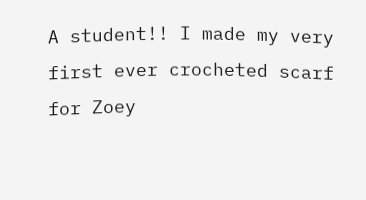A student!! I made my very first ever crocheted scarf for Zoey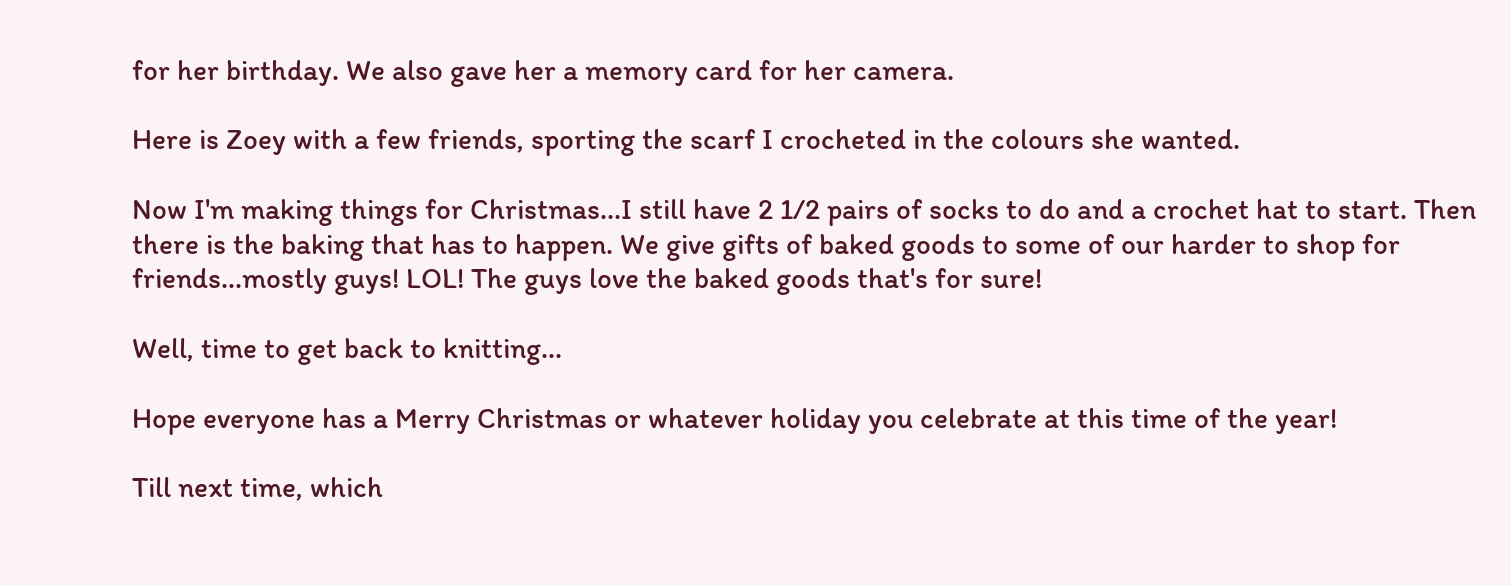for her birthday. We also gave her a memory card for her camera.

Here is Zoey with a few friends, sporting the scarf I crocheted in the colours she wanted.

Now I'm making things for Christmas...I still have 2 1/2 pairs of socks to do and a crochet hat to start. Then there is the baking that has to happen. We give gifts of baked goods to some of our harder to shop for friends...mostly guys! LOL! The guys love the baked goods that's for sure!

Well, time to get back to knitting...

Hope everyone has a Merry Christmas or whatever holiday you celebrate at this time of the year!

Till next time, which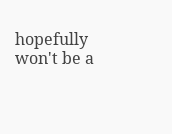hopefully won't be a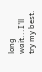long wait...I'll try my best.